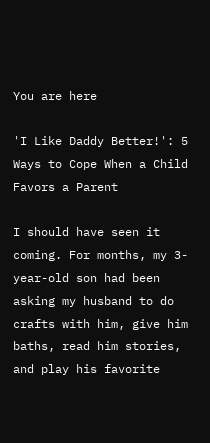You are here

'I Like Daddy Better!': 5 Ways to Cope When a Child Favors a Parent

I should have seen it coming. For months, my 3-year-old son had been asking my husband to do crafts with him, give him baths, read him stories, and play his favorite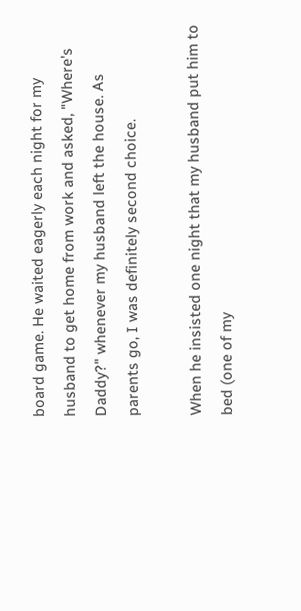board game. He waited eagerly each night for my husband to get home from work and asked, "Where's Daddy?" whenever my husband left the house. As parents go, I was definitely second choice.

When he insisted one night that my husband put him to bed (one of my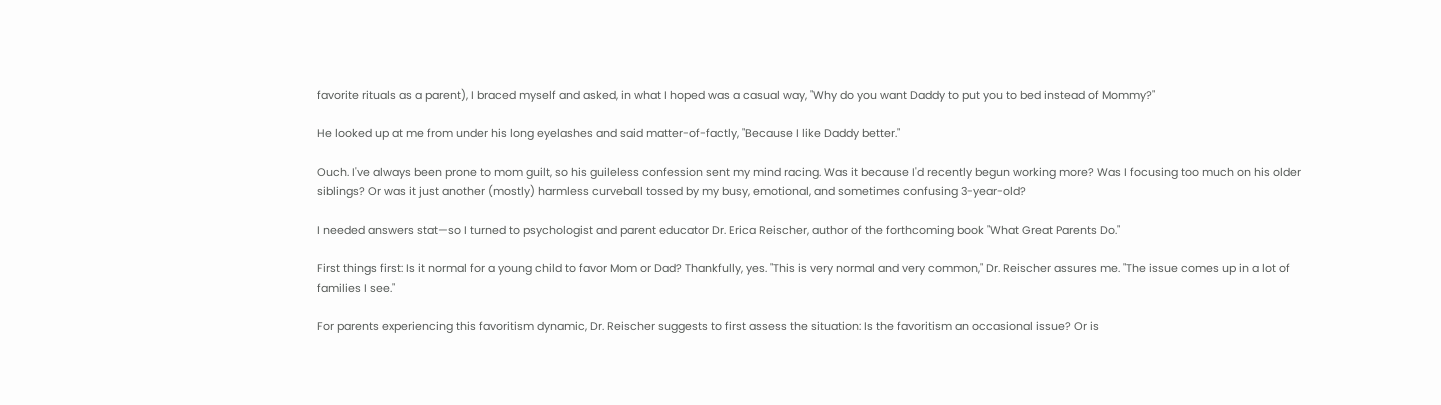favorite rituals as a parent), I braced myself and asked, in what I hoped was a casual way, "Why do you want Daddy to put you to bed instead of Mommy?"

He looked up at me from under his long eyelashes and said matter-of-factly, "Because I like Daddy better."

Ouch. I've always been prone to mom guilt, so his guileless confession sent my mind racing. Was it because I'd recently begun working more? Was I focusing too much on his older siblings? Or was it just another (mostly) harmless curveball tossed by my busy, emotional, and sometimes confusing 3-year-old?

I needed answers stat—so I turned to psychologist and parent educator Dr. Erica Reischer, author of the forthcoming book "What Great Parents Do."

First things first: Is it normal for a young child to favor Mom or Dad? Thankfully, yes. "This is very normal and very common," Dr. Reischer assures me. "The issue comes up in a lot of families I see."

For parents experiencing this favoritism dynamic, Dr. Reischer suggests to first assess the situation: Is the favoritism an occasional issue? Or is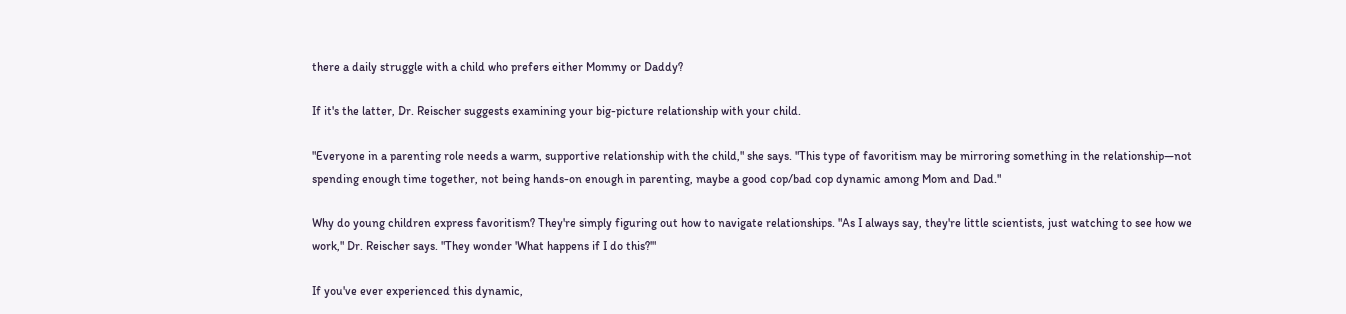there a daily struggle with a child who prefers either Mommy or Daddy?

If it's the latter, Dr. Reischer suggests examining your big-picture relationship with your child.

"Everyone in a parenting role needs a warm, supportive relationship with the child," she says. "This type of favoritism may be mirroring something in the relationship—not spending enough time together, not being hands-on enough in parenting, maybe a good cop/bad cop dynamic among Mom and Dad."

Why do young children express favoritism? They're simply figuring out how to navigate relationships. "As I always say, they're little scientists, just watching to see how we work," Dr. Reischer says. "They wonder 'What happens if I do this?'"

If you've ever experienced this dynamic,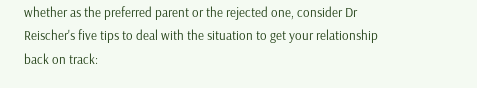whether as the preferred parent or the rejected one, consider Dr Reischer's five tips to deal with the situation to get your relationship back on track: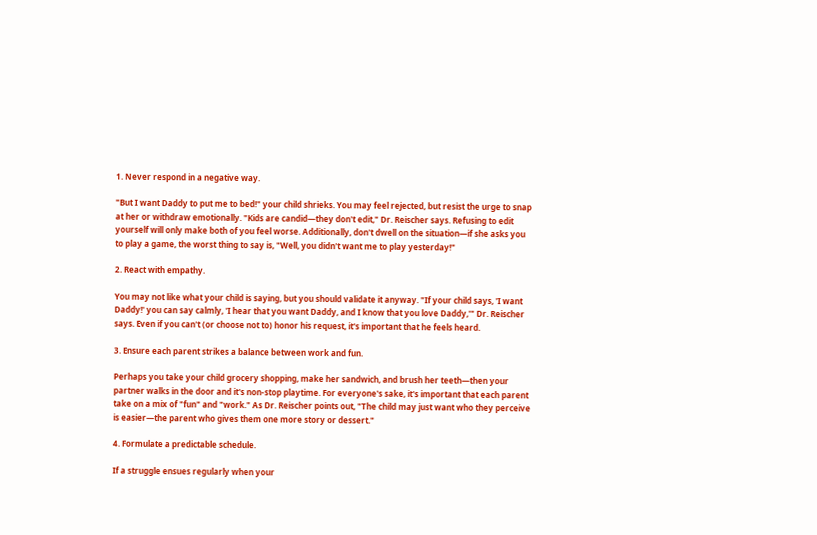1. Never respond in a negative way.

"But I want Daddy to put me to bed!" your child shrieks. You may feel rejected, but resist the urge to snap at her or withdraw emotionally. "Kids are candid—they don't edit," Dr. Reischer says. Refusing to edit yourself will only make both of you feel worse. Additionally, don't dwell on the situation—if she asks you to play a game, the worst thing to say is, "Well, you didn't want me to play yesterday!"

2. React with empathy.

You may not like what your child is saying, but you should validate it anyway. "If your child says, 'I want Daddy!' you can say calmly, 'I hear that you want Daddy, and I know that you love Daddy,'" Dr. Reischer says. Even if you can't (or choose not to) honor his request, it's important that he feels heard.

3. Ensure each parent strikes a balance between work and fun.

Perhaps you take your child grocery shopping, make her sandwich, and brush her teeth—then your partner walks in the door and it's non-stop playtime. For everyone's sake, it's important that each parent take on a mix of "fun" and "work." As Dr. Reischer points out, "The child may just want who they perceive is easier—the parent who gives them one more story or dessert."

4. Formulate a predictable schedule.

If a struggle ensues regularly when your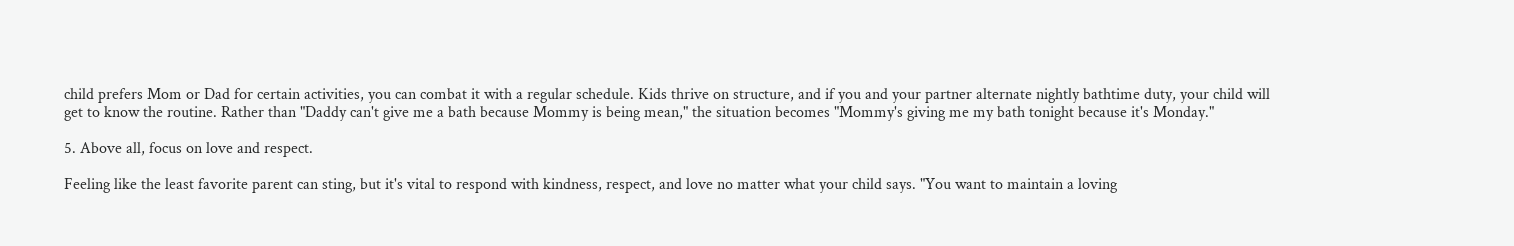child prefers Mom or Dad for certain activities, you can combat it with a regular schedule. Kids thrive on structure, and if you and your partner alternate nightly bathtime duty, your child will get to know the routine. Rather than "Daddy can't give me a bath because Mommy is being mean," the situation becomes "Mommy's giving me my bath tonight because it's Monday."

5. Above all, focus on love and respect.

Feeling like the least favorite parent can sting, but it's vital to respond with kindness, respect, and love no matter what your child says. "You want to maintain a loving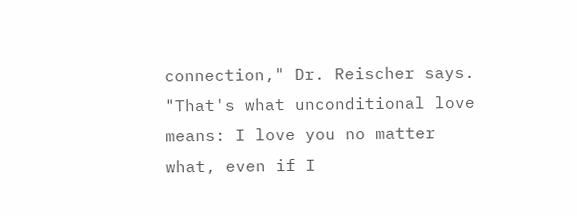connection," Dr. Reischer says. "That's what unconditional love means: I love you no matter what, even if I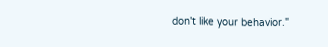don't like your behavior."